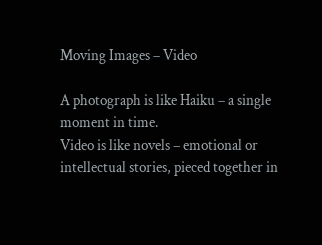Moving Images – Video

A photograph is like Haiku – a single moment in time.
Video is like novels – emotional or intellectual stories, pieced together in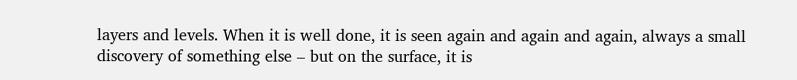layers and levels. When it is well done, it is seen again and again and again, always a small discovery of something else – but on the surface, it is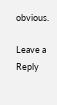obvious.

Leave a Reply